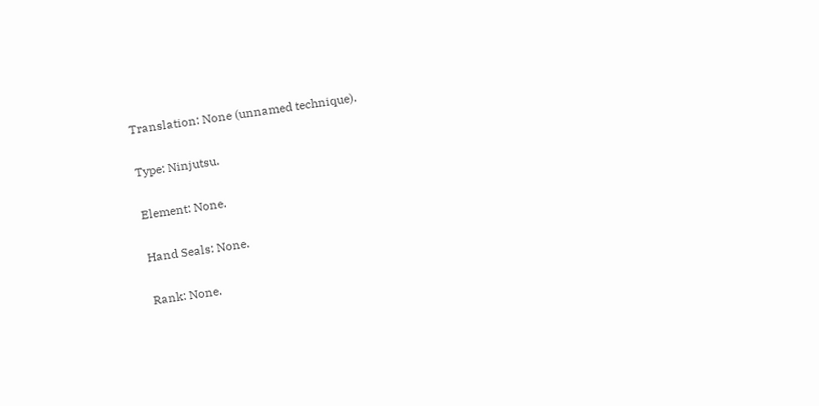Translation: None (unnamed technique).

Type: Ninjutsu.

Element: None.

Hand Seals: None.

Rank: None.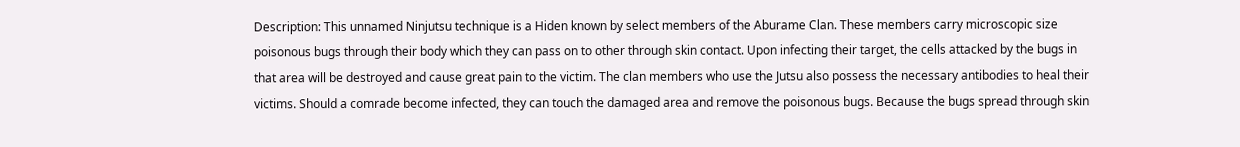Description: This unnamed Ninjutsu technique is a Hiden known by select members of the Aburame Clan. These members carry microscopic size poisonous bugs through their body which they can pass on to other through skin contact. Upon infecting their target, the cells attacked by the bugs in that area will be destroyed and cause great pain to the victim. The clan members who use the Jutsu also possess the necessary antibodies to heal their victims. Should a comrade become infected, they can touch the damaged area and remove the poisonous bugs. Because the bugs spread through skin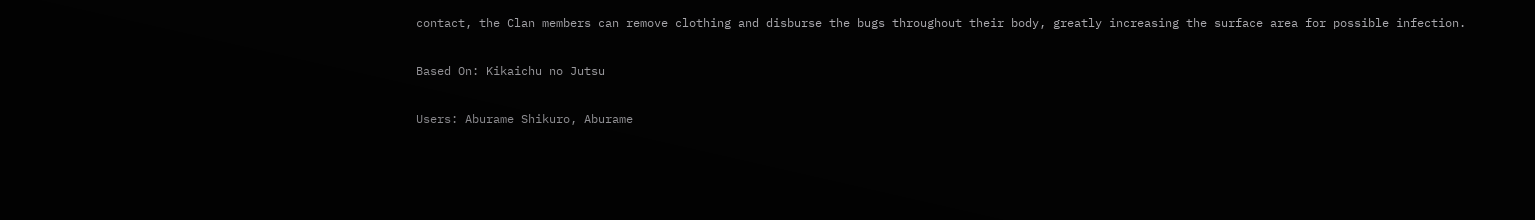contact, the Clan members can remove clothing and disburse the bugs throughout their body, greatly increasing the surface area for possible infection.

Based On: Kikaichu no Jutsu

Users: Aburame Shikuro, Aburame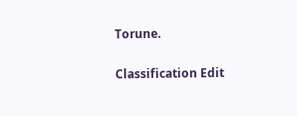Torune.

Classification Edit